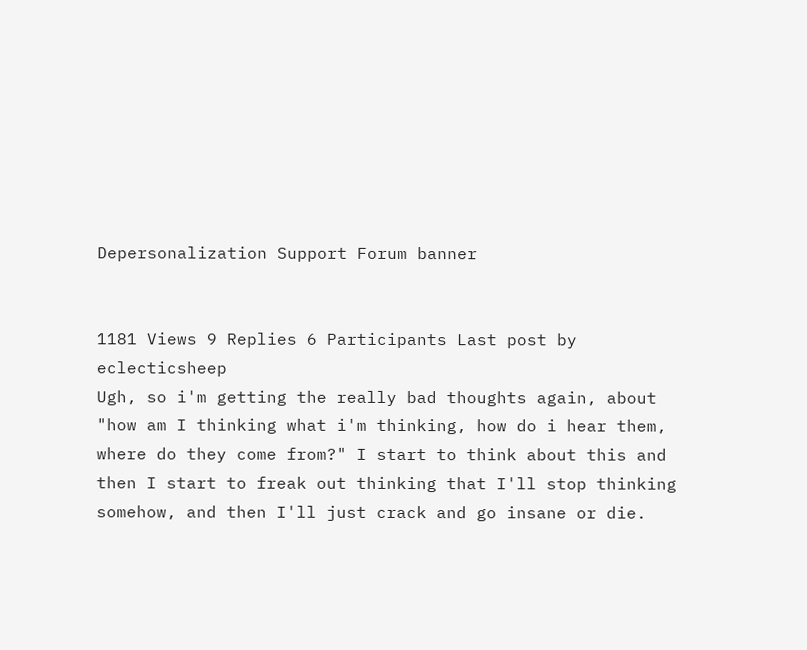Depersonalization Support Forum banner


1181 Views 9 Replies 6 Participants Last post by  eclecticsheep
Ugh, so i'm getting the really bad thoughts again, about "how am I thinking what i'm thinking, how do i hear them, where do they come from?" I start to think about this and then I start to freak out thinking that I'll stop thinking somehow, and then I'll just crack and go insane or die.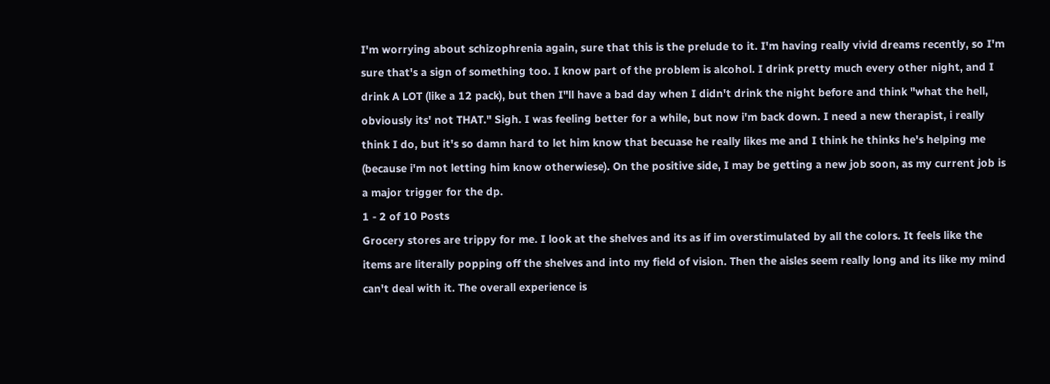I'm worrying about schizophrenia again, sure that this is the prelude to it. I'm having really vivid dreams recently, so I'm sure that's a sign of something too. I know part of the problem is alcohol. I drink pretty much every other night, and I drink A LOT (like a 12 pack), but then I"ll have a bad day when I didn't drink the night before and think "what the hell, obviously its' not THAT." Sigh. I was feeling better for a while, but now i'm back down. I need a new therapist, i really think I do, but it's so damn hard to let him know that becuase he really likes me and I think he thinks he's helping me (because i'm not letting him know otherwiese). On the positive side, I may be getting a new job soon, as my current job is a major trigger for the dp.
1 - 2 of 10 Posts
Grocery stores are trippy for me. I look at the shelves and its as if im overstimulated by all the colors. It feels like the items are literally popping off the shelves and into my field of vision. Then the aisles seem really long and its like my mind can't deal with it. The overall experience is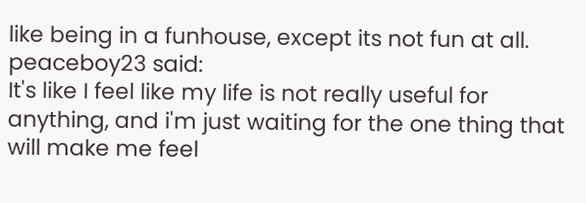like being in a funhouse, except its not fun at all.
peaceboy23 said:
It's like I feel like my life is not really useful for anything, and i'm just waiting for the one thing that will make me feel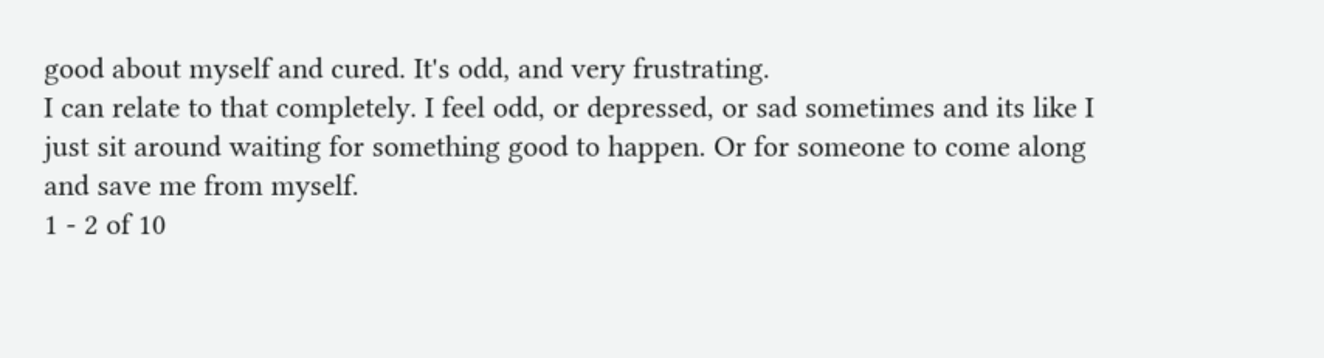good about myself and cured. It's odd, and very frustrating.
I can relate to that completely. I feel odd, or depressed, or sad sometimes and its like I just sit around waiting for something good to happen. Or for someone to come along and save me from myself.
1 - 2 of 10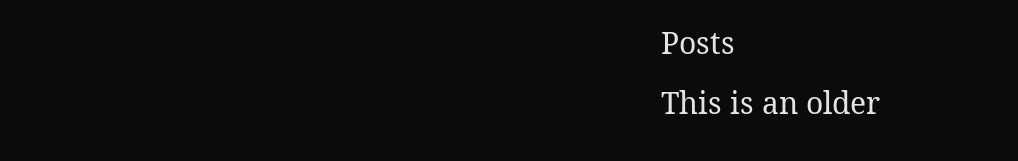Posts
This is an older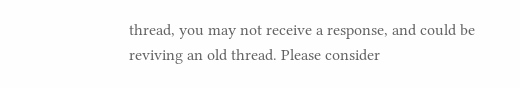thread, you may not receive a response, and could be reviving an old thread. Please consider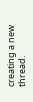creating a new thread.